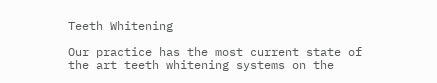Teeth Whitening

Our practice has the most current state of the art teeth whitening systems on the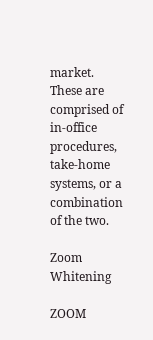market. These are comprised of in-office procedures, take-home systems, or a combination of the two.

Zoom Whitening

ZOOM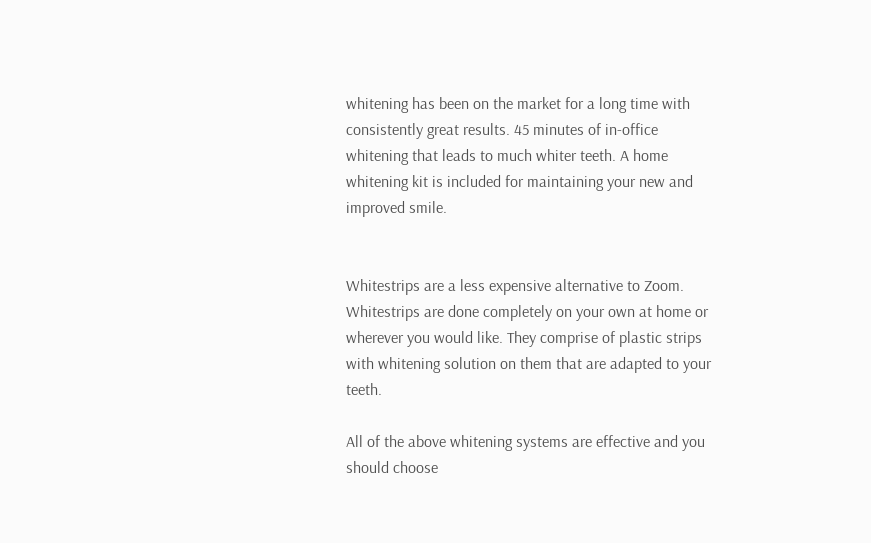whitening has been on the market for a long time with consistently great results. 45 minutes of in-office whitening that leads to much whiter teeth. A home whitening kit is included for maintaining your new and improved smile.


Whitestrips are a less expensive alternative to Zoom. Whitestrips are done completely on your own at home or wherever you would like. They comprise of plastic strips with whitening solution on them that are adapted to your teeth.

All of the above whitening systems are effective and you should choose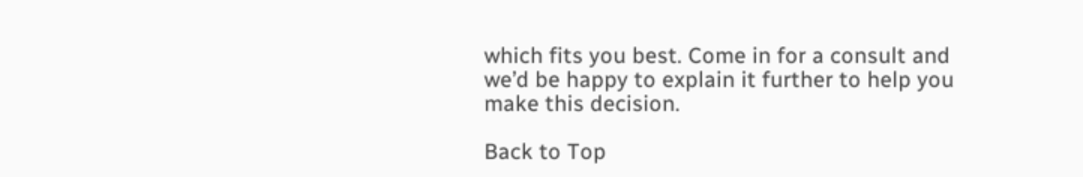which fits you best. Come in for a consult and we’d be happy to explain it further to help you make this decision.

Back to Top